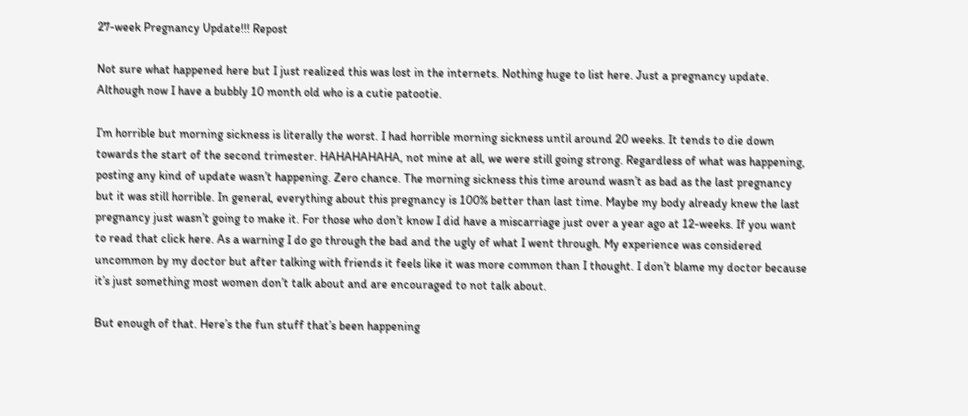27-week Pregnancy Update!!! Repost

Not sure what happened here but I just realized this was lost in the internets. Nothing huge to list here. Just a pregnancy update. Although now I have a bubbly 10 month old who is a cutie patootie.

I’m horrible but morning sickness is literally the worst. I had horrible morning sickness until around 20 weeks. It tends to die down towards the start of the second trimester. HAHAHAHAHA, not mine at all, we were still going strong. Regardless of what was happening, posting any kind of update wasn’t happening. Zero chance. The morning sickness this time around wasn’t as bad as the last pregnancy but it was still horrible. In general, everything about this pregnancy is 100% better than last time. Maybe my body already knew the last pregnancy just wasn’t going to make it. For those who don’t know I did have a miscarriage just over a year ago at 12-weeks. If you want to read that click here. As a warning I do go through the bad and the ugly of what I went through. My experience was considered uncommon by my doctor but after talking with friends it feels like it was more common than I thought. I don’t blame my doctor because it’s just something most women don’t talk about and are encouraged to not talk about.

But enough of that. Here’s the fun stuff that’s been happening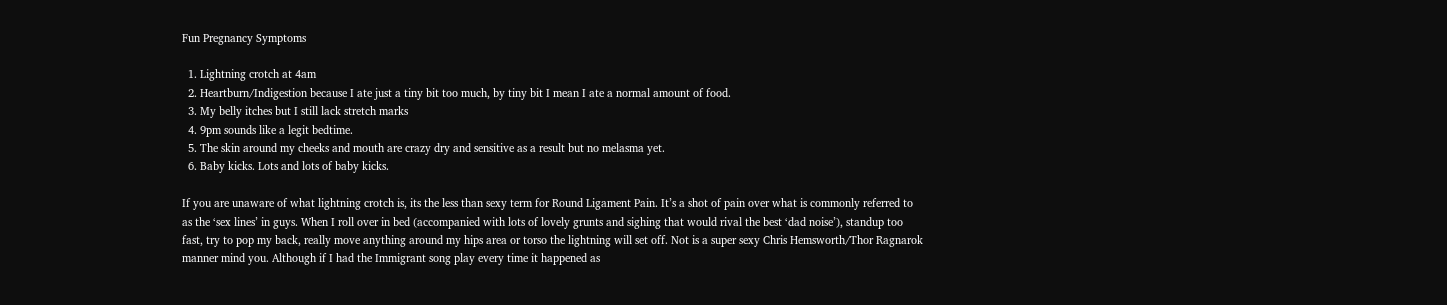Fun Pregnancy Symptoms

  1. Lightning crotch at 4am
  2. Heartburn/Indigestion because I ate just a tiny bit too much, by tiny bit I mean I ate a normal amount of food.
  3. My belly itches but I still lack stretch marks
  4. 9pm sounds like a legit bedtime.
  5. The skin around my cheeks and mouth are crazy dry and sensitive as a result but no melasma yet.
  6. Baby kicks. Lots and lots of baby kicks.

If you are unaware of what lightning crotch is, its the less than sexy term for Round Ligament Pain. It’s a shot of pain over what is commonly referred to as the ‘sex lines’ in guys. When I roll over in bed (accompanied with lots of lovely grunts and sighing that would rival the best ‘dad noise’), standup too fast, try to pop my back, really move anything around my hips area or torso the lightning will set off. Not is a super sexy Chris Hemsworth/Thor Ragnarok manner mind you. Although if I had the Immigrant song play every time it happened as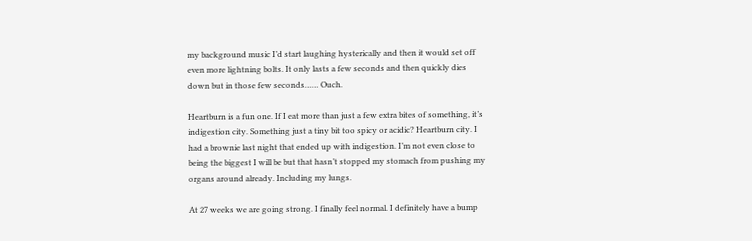my background music I’d start laughing hysterically and then it would set off even more lightning bolts. It only lasts a few seconds and then quickly dies down but in those few seconds…… Ouch.

Heartburn is a fun one. If I eat more than just a few extra bites of something, it’s indigestion city. Something just a tiny bit too spicy or acidic? Heartburn city. I had a brownie last night that ended up with indigestion. I’m not even close to being the biggest I will be but that hasn’t stopped my stomach from pushing my organs around already. Including my lungs.

At 27 weeks we are going strong. I finally feel normal. I definitely have a bump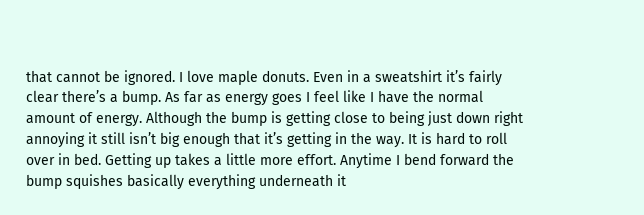that cannot be ignored. I love maple donuts. Even in a sweatshirt it’s fairly clear there’s a bump. As far as energy goes I feel like I have the normal amount of energy. Although the bump is getting close to being just down right annoying it still isn’t big enough that it’s getting in the way. It is hard to roll over in bed. Getting up takes a little more effort. Anytime I bend forward the bump squishes basically everything underneath it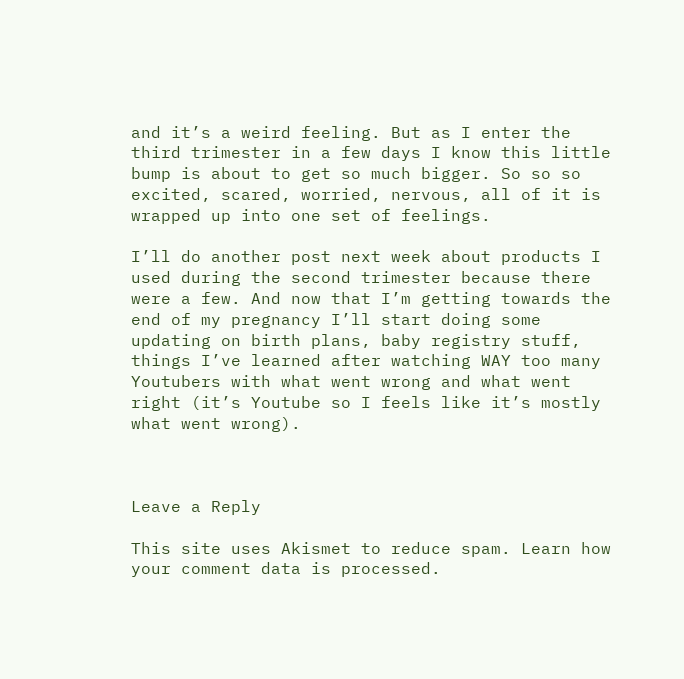and it’s a weird feeling. But as I enter the third trimester in a few days I know this little bump is about to get so much bigger. So so so excited, scared, worried, nervous, all of it is wrapped up into one set of feelings.

I’ll do another post next week about products I used during the second trimester because there were a few. And now that I’m getting towards the end of my pregnancy I’ll start doing some updating on birth plans, baby registry stuff, things I’ve learned after watching WAY too many Youtubers with what went wrong and what went right (it’s Youtube so I feels like it’s mostly what went wrong).



Leave a Reply

This site uses Akismet to reduce spam. Learn how your comment data is processed.